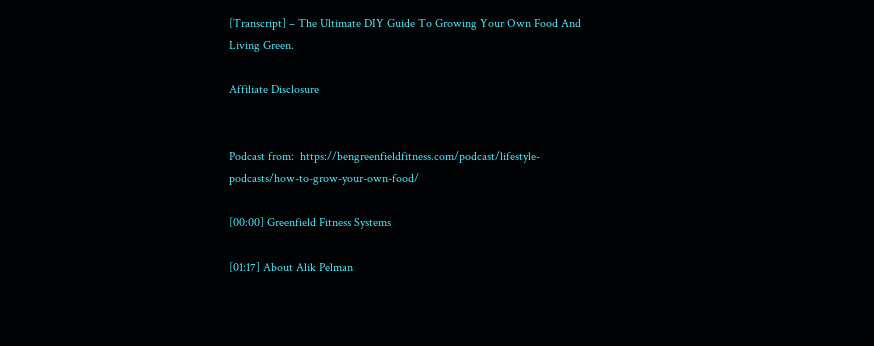[Transcript] – The Ultimate DIY Guide To Growing Your Own Food And Living Green.

Affiliate Disclosure


Podcast from:  https://bengreenfieldfitness.com/podcast/lifestyle-podcasts/how-to-grow-your-own-food/

[00:00] Greenfield Fitness Systems

[01:17] About Alik Pelman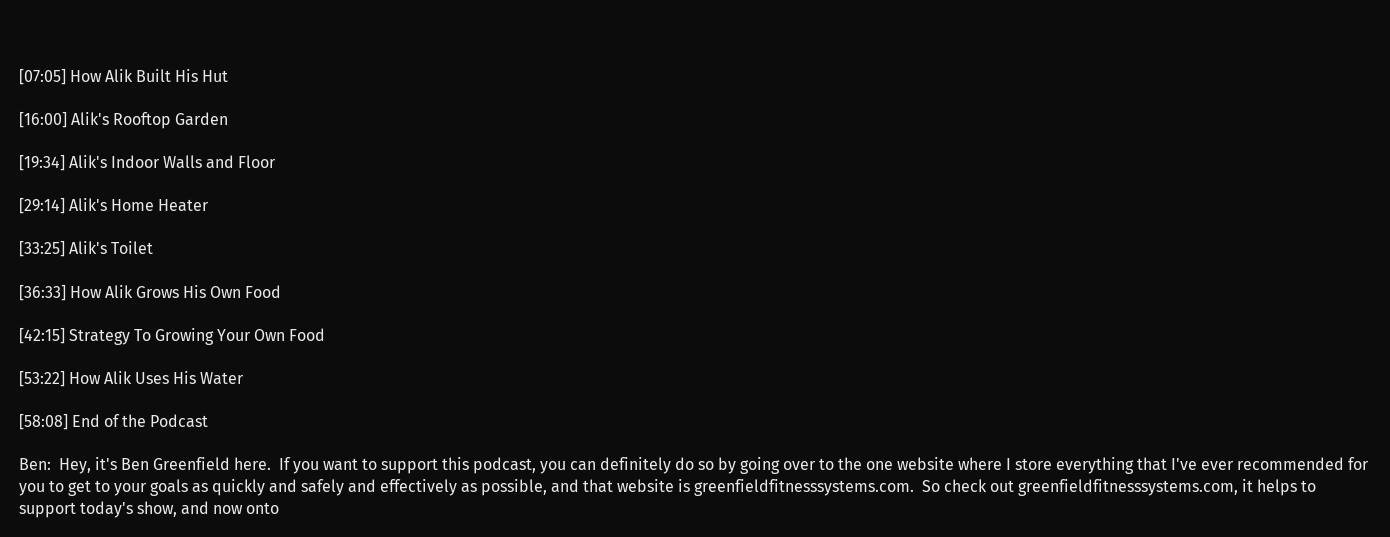[07:05] How Alik Built His Hut

[16:00] Alik's Rooftop Garden

[19:34] Alik's Indoor Walls and Floor

[29:14] Alik's Home Heater

[33:25] Alik's Toilet

[36:33] How Alik Grows His Own Food

[42:15] Strategy To Growing Your Own Food

[53:22] How Alik Uses His Water

[58:08] End of the Podcast

Ben:  Hey, it's Ben Greenfield here.  If you want to support this podcast, you can definitely do so by going over to the one website where I store everything that I've ever recommended for you to get to your goals as quickly and safely and effectively as possible, and that website is greenfieldfitnesssystems.com.  So check out greenfieldfitnesssystems.com, it helps to support today's show, and now onto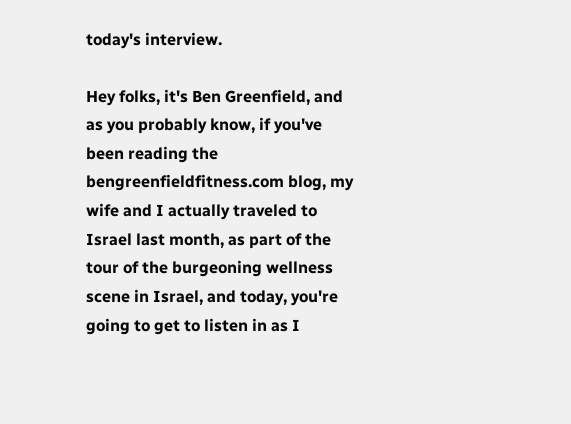today's interview.

Hey folks, it's Ben Greenfield, and as you probably know, if you've been reading the bengreenfieldfitness.com blog, my wife and I actually traveled to Israel last month, as part of the tour of the burgeoning wellness scene in Israel, and today, you're going to get to listen in as I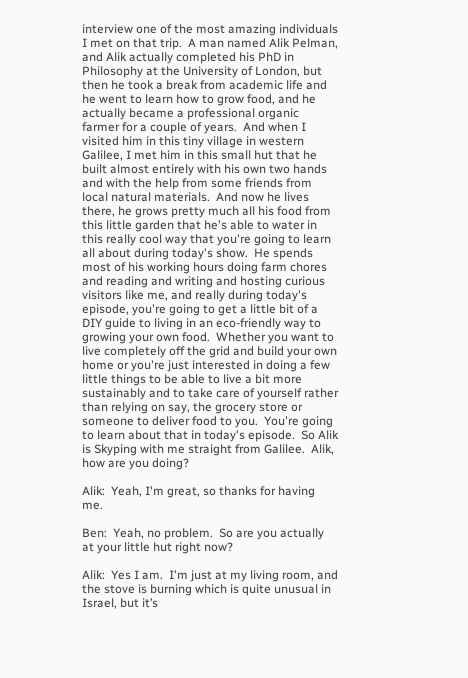interview one of the most amazing individuals I met on that trip.  A man named Alik Pelman, and Alik actually completed his PhD in Philosophy at the University of London, but then he took a break from academic life and he went to learn how to grow food, and he actually became a professional organic farmer for a couple of years.  And when I visited him in this tiny village in western Galilee, I met him in this small hut that he built almost entirely with his own two hands and with the help from some friends from local natural materials.  And now he lives there, he grows pretty much all his food from this little garden that he's able to water in this really cool way that you're going to learn all about during today's show.  He spends most of his working hours doing farm chores and reading and writing and hosting curious visitors like me, and really during today's episode, you're going to get a little bit of a DIY guide to living in an eco-friendly way to growing your own food.  Whether you want to live completely off the grid and build your own home or you're just interested in doing a few little things to be able to live a bit more sustainably and to take care of yourself rather than relying on say, the grocery store or someone to deliver food to you.  You're going to learn about that in today's episode.  So Alik is Skyping with me straight from Galilee.  Alik, how are you doing?

Alik:  Yeah, I'm great, so thanks for having me.

Ben:  Yeah, no problem.  So are you actually at your little hut right now?

Alik:  Yes I am.  I'm just at my living room, and the stove is burning which is quite unusual in Israel, but it’s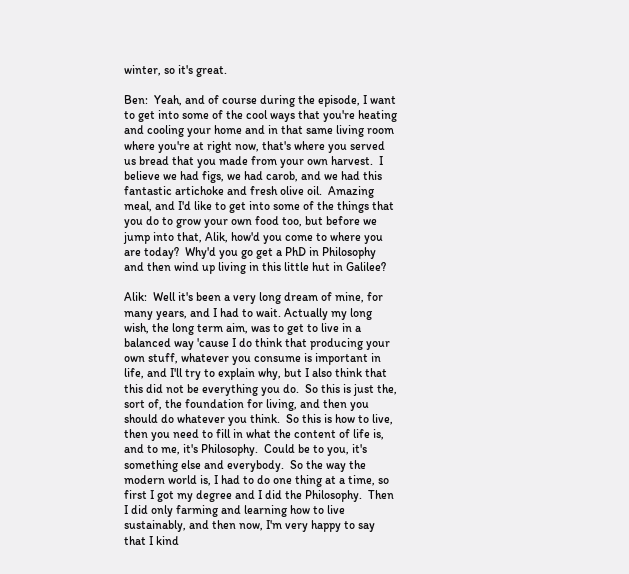winter, so it's great.

Ben:  Yeah, and of course during the episode, I want to get into some of the cool ways that you're heating and cooling your home and in that same living room where you're at right now, that's where you served us bread that you made from your own harvest.  I believe we had figs, we had carob, and we had this fantastic artichoke and fresh olive oil.  Amazing meal, and I'd like to get into some of the things that you do to grow your own food too, but before we jump into that, Alik, how'd you come to where you are today?  Why'd you go get a PhD in Philosophy and then wind up living in this little hut in Galilee?

Alik:  Well it's been a very long dream of mine, for many years, and I had to wait. Actually my long wish, the long term aim, was to get to live in a balanced way 'cause I do think that producing your own stuff, whatever you consume is important in life, and I'll try to explain why, but I also think that this did not be everything you do.  So this is just the, sort of, the foundation for living, and then you should do whatever you think.  So this is how to live, then you need to fill in what the content of life is, and to me, it's Philosophy.  Could be to you, it's something else and everybody.  So the way the modern world is, I had to do one thing at a time, so first I got my degree and I did the Philosophy.  Then I did only farming and learning how to live sustainably, and then now, I'm very happy to say that I kind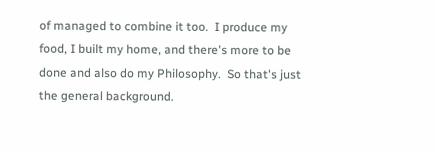of managed to combine it too.  I produce my food, I built my home, and there's more to be done and also do my Philosophy.  So that's just the general background.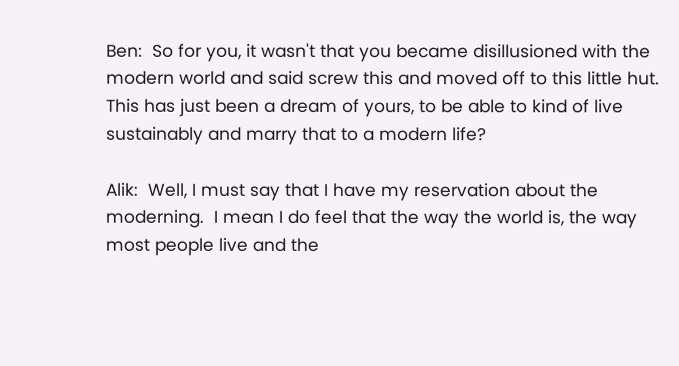Ben:  So for you, it wasn't that you became disillusioned with the modern world and said screw this and moved off to this little hut.  This has just been a dream of yours, to be able to kind of live sustainably and marry that to a modern life?

Alik:  Well, I must say that I have my reservation about the moderning.  I mean I do feel that the way the world is, the way most people live and the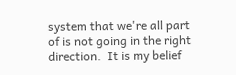system that we're all part of is not going in the right direction.  It is my belief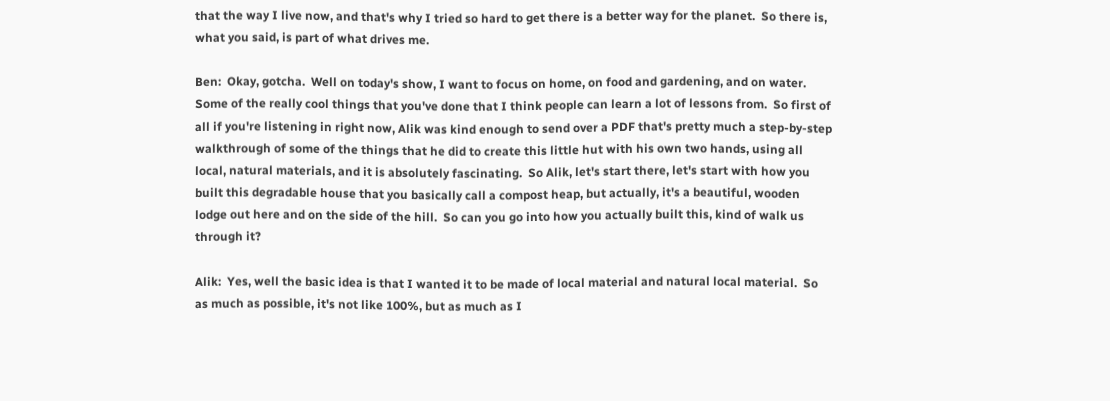that the way I live now, and that's why I tried so hard to get there is a better way for the planet.  So there is, what you said, is part of what drives me.

Ben:  Okay, gotcha.  Well on today's show, I want to focus on home, on food and gardening, and on water.  Some of the really cool things that you've done that I think people can learn a lot of lessons from.  So first of all if you're listening in right now, Alik was kind enough to send over a PDF that's pretty much a step-by-step walkthrough of some of the things that he did to create this little hut with his own two hands, using all local, natural materials, and it is absolutely fascinating.  So Alik, let's start there, let's start with how you built this degradable house that you basically call a compost heap, but actually, it's a beautiful, wooden lodge out here and on the side of the hill.  So can you go into how you actually built this, kind of walk us through it?

Alik:  Yes, well the basic idea is that I wanted it to be made of local material and natural local material.  So as much as possible, it's not like 100%, but as much as I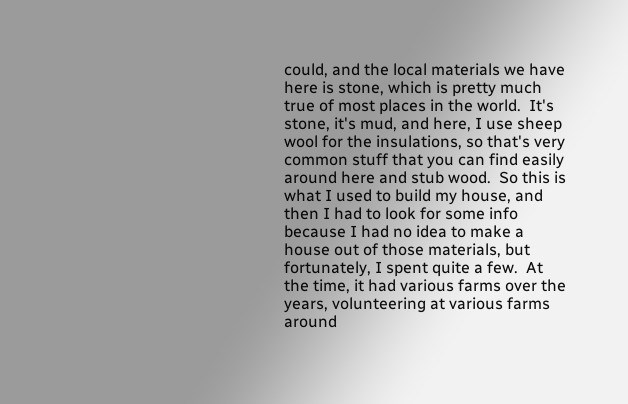could, and the local materials we have here is stone, which is pretty much true of most places in the world.  It's stone, it's mud, and here, I use sheep wool for the insulations, so that's very common stuff that you can find easily around here and stub wood.  So this is what I used to build my house, and then I had to look for some info because I had no idea to make a house out of those materials, but fortunately, I spent quite a few.  At the time, it had various farms over the years, volunteering at various farms around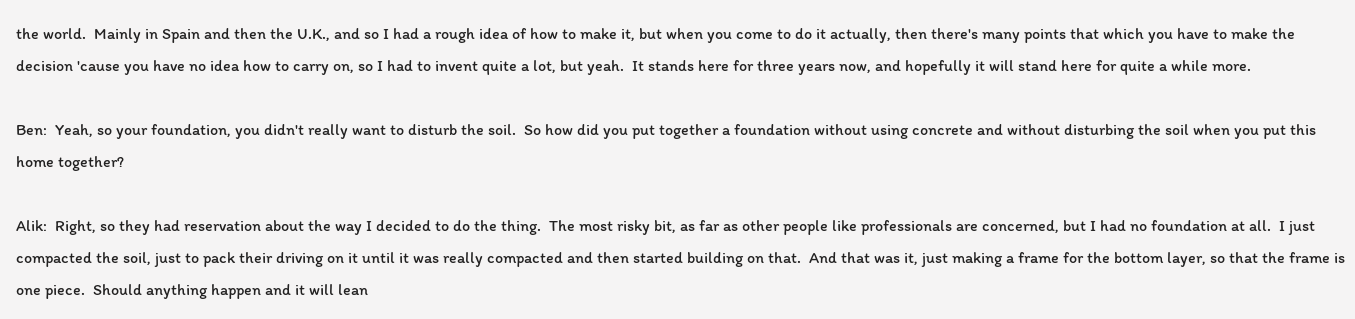the world.  Mainly in Spain and then the U.K., and so I had a rough idea of how to make it, but when you come to do it actually, then there's many points that which you have to make the decision 'cause you have no idea how to carry on, so I had to invent quite a lot, but yeah.  It stands here for three years now, and hopefully it will stand here for quite a while more.

Ben:  Yeah, so your foundation, you didn't really want to disturb the soil.  So how did you put together a foundation without using concrete and without disturbing the soil when you put this home together?

Alik:  Right, so they had reservation about the way I decided to do the thing.  The most risky bit, as far as other people like professionals are concerned, but I had no foundation at all.  I just compacted the soil, just to pack their driving on it until it was really compacted and then started building on that.  And that was it, just making a frame for the bottom layer, so that the frame is one piece.  Should anything happen and it will lean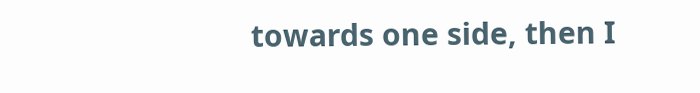towards one side, then I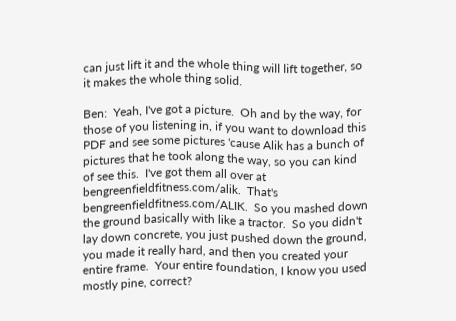can just lift it and the whole thing will lift together, so it makes the whole thing solid.

Ben:  Yeah, I've got a picture.  Oh and by the way, for those of you listening in, if you want to download this PDF and see some pictures 'cause Alik has a bunch of pictures that he took along the way, so you can kind of see this.  I've got them all over at bengreenfieldfitness.com/alik.  That's bengreenfieldfitness.com/ALIK.  So you mashed down the ground basically with like a tractor.  So you didn't lay down concrete, you just pushed down the ground, you made it really hard, and then you created your entire frame.  Your entire foundation, I know you used mostly pine, correct?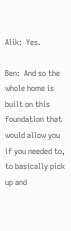Alik:  Yes.

Ben:  And so the whole home is built on this foundation that would allow you if you needed to, to basically pick up and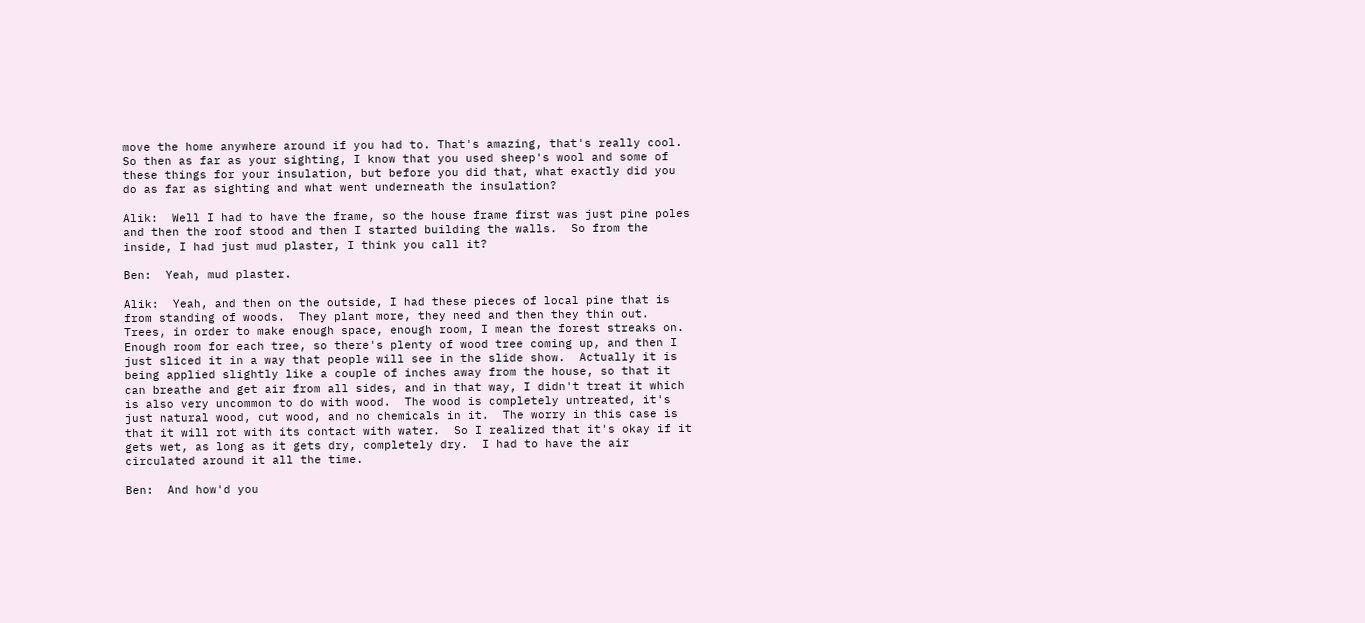move the home anywhere around if you had to. That's amazing, that's really cool.  So then as far as your sighting, I know that you used sheep's wool and some of these things for your insulation, but before you did that, what exactly did you do as far as sighting and what went underneath the insulation?

Alik:  Well I had to have the frame, so the house frame first was just pine poles and then the roof stood and then I started building the walls.  So from the inside, I had just mud plaster, I think you call it?

Ben:  Yeah, mud plaster.

Alik:  Yeah, and then on the outside, I had these pieces of local pine that is from standing of woods.  They plant more, they need and then they thin out.  Trees, in order to make enough space, enough room, I mean the forest streaks on.  Enough room for each tree, so there's plenty of wood tree coming up, and then I just sliced it in a way that people will see in the slide show.  Actually it is being applied slightly like a couple of inches away from the house, so that it can breathe and get air from all sides, and in that way, I didn't treat it which is also very uncommon to do with wood.  The wood is completely untreated, it's just natural wood, cut wood, and no chemicals in it.  The worry in this case is that it will rot with its contact with water.  So I realized that it's okay if it gets wet, as long as it gets dry, completely dry.  I had to have the air circulated around it all the time.

Ben:  And how'd you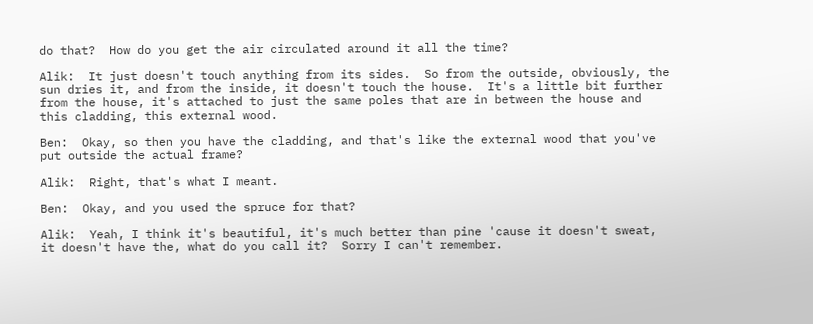do that?  How do you get the air circulated around it all the time?

Alik:  It just doesn't touch anything from its sides.  So from the outside, obviously, the sun dries it, and from the inside, it doesn't touch the house.  It's a little bit further from the house, it's attached to just the same poles that are in between the house and this cladding, this external wood.

Ben:  Okay, so then you have the cladding, and that's like the external wood that you've put outside the actual frame?

Alik:  Right, that's what I meant.

Ben:  Okay, and you used the spruce for that?

Alik:  Yeah, I think it's beautiful, it's much better than pine 'cause it doesn't sweat, it doesn't have the, what do you call it?  Sorry I can't remember.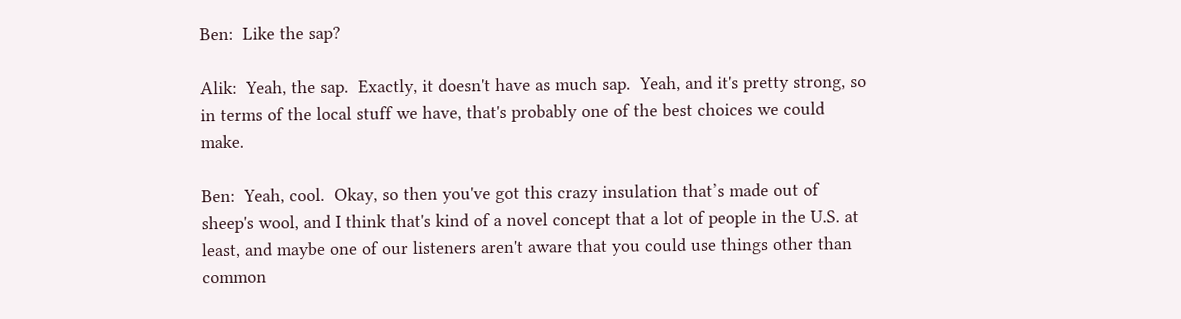Ben:  Like the sap?

Alik:  Yeah, the sap.  Exactly, it doesn't have as much sap.  Yeah, and it's pretty strong, so in terms of the local stuff we have, that's probably one of the best choices we could make.

Ben:  Yeah, cool.  Okay, so then you've got this crazy insulation that’s made out of sheep's wool, and I think that's kind of a novel concept that a lot of people in the U.S. at least, and maybe one of our listeners aren't aware that you could use things other than common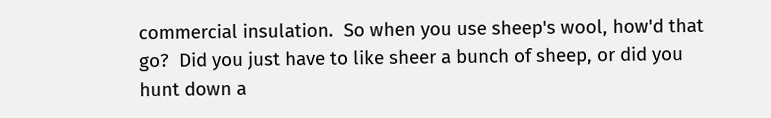commercial insulation.  So when you use sheep's wool, how'd that go?  Did you just have to like sheer a bunch of sheep, or did you hunt down a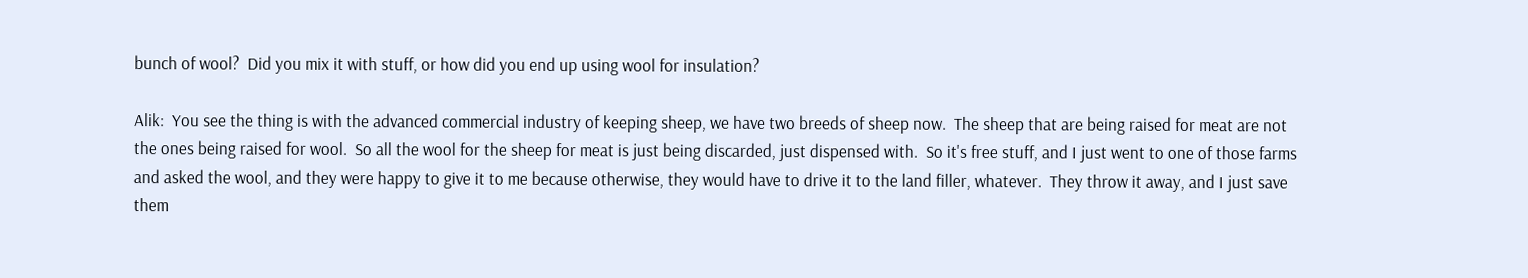bunch of wool?  Did you mix it with stuff, or how did you end up using wool for insulation?

Alik:  You see the thing is with the advanced commercial industry of keeping sheep, we have two breeds of sheep now.  The sheep that are being raised for meat are not the ones being raised for wool.  So all the wool for the sheep for meat is just being discarded, just dispensed with.  So it's free stuff, and I just went to one of those farms and asked the wool, and they were happy to give it to me because otherwise, they would have to drive it to the land filler, whatever.  They throw it away, and I just save them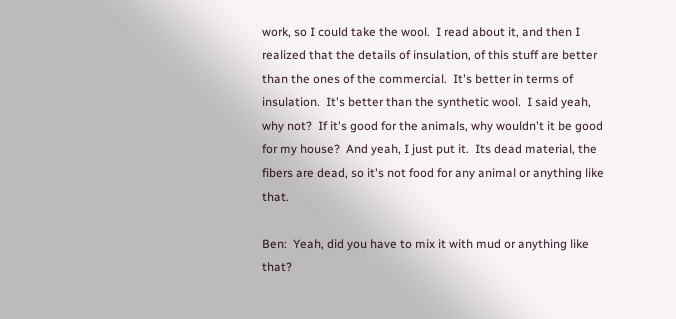work, so I could take the wool.  I read about it, and then I realized that the details of insulation, of this stuff are better than the ones of the commercial.  It's better in terms of insulation.  It's better than the synthetic wool.  I said yeah, why not?  If it's good for the animals, why wouldn't it be good for my house?  And yeah, I just put it.  Its dead material, the fibers are dead, so it's not food for any animal or anything like that.

Ben:  Yeah, did you have to mix it with mud or anything like that?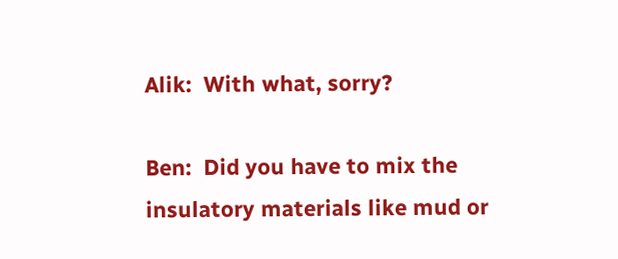Alik:  With what, sorry?

Ben:  Did you have to mix the insulatory materials like mud or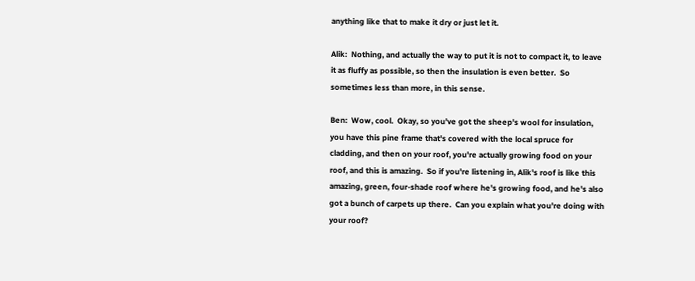anything like that to make it dry or just let it.

Alik:  Nothing, and actually the way to put it is not to compact it, to leave it as fluffy as possible, so then the insulation is even better.  So sometimes less than more, in this sense.

Ben:  Wow, cool.  Okay, so you've got the sheep's wool for insulation, you have this pine frame that's covered with the local spruce for cladding, and then on your roof, you're actually growing food on your roof, and this is amazing.  So if you're listening in, Alik's roof is like this amazing, green, four-shade roof where he's growing food, and he's also got a bunch of carpets up there.  Can you explain what you're doing with your roof?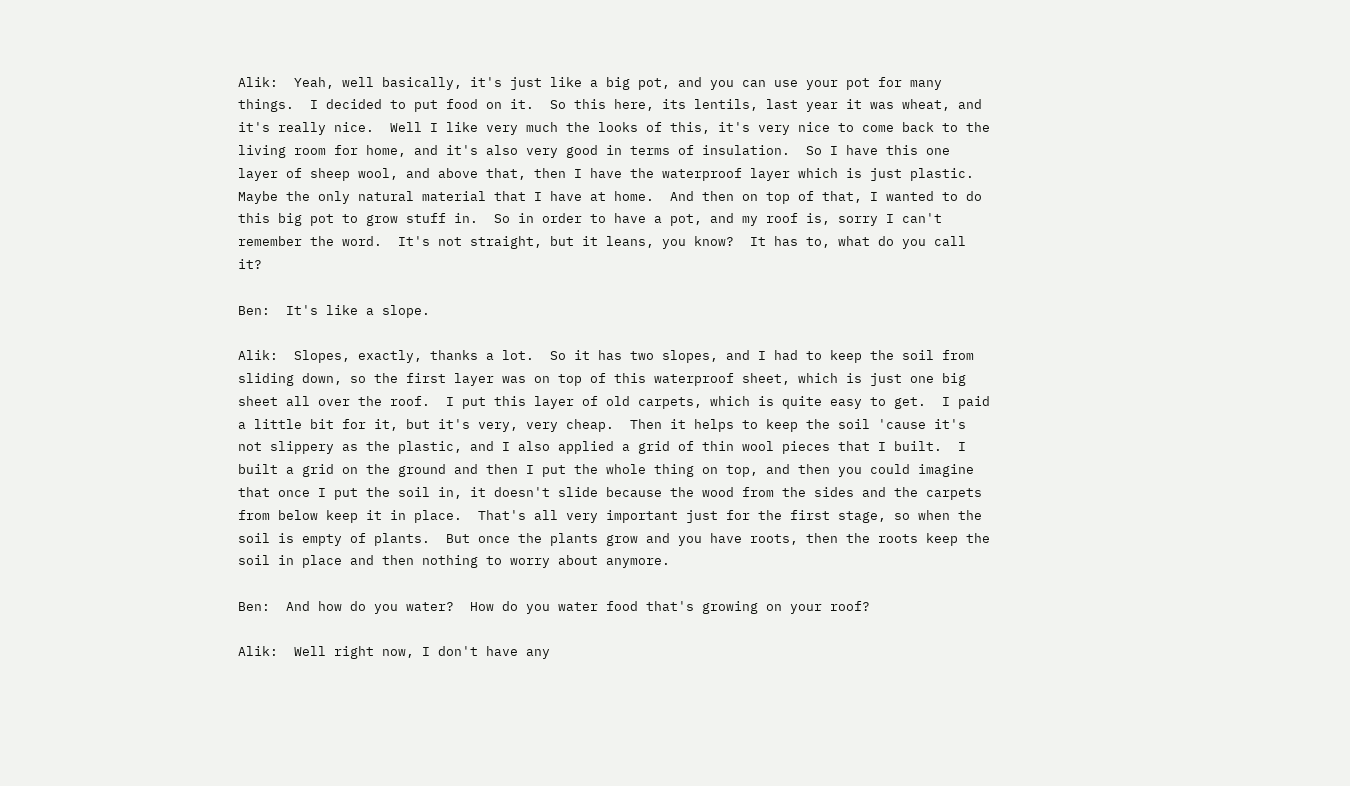Alik:  Yeah, well basically, it's just like a big pot, and you can use your pot for many things.  I decided to put food on it.  So this here, its lentils, last year it was wheat, and it's really nice.  Well I like very much the looks of this, it's very nice to come back to the living room for home, and it's also very good in terms of insulation.  So I have this one layer of sheep wool, and above that, then I have the waterproof layer which is just plastic.  Maybe the only natural material that I have at home.  And then on top of that, I wanted to do this big pot to grow stuff in.  So in order to have a pot, and my roof is, sorry I can't remember the word.  It's not straight, but it leans, you know?  It has to, what do you call it?

Ben:  It's like a slope.

Alik:  Slopes, exactly, thanks a lot.  So it has two slopes, and I had to keep the soil from sliding down, so the first layer was on top of this waterproof sheet, which is just one big sheet all over the roof.  I put this layer of old carpets, which is quite easy to get.  I paid a little bit for it, but it's very, very cheap.  Then it helps to keep the soil 'cause it's not slippery as the plastic, and I also applied a grid of thin wool pieces that I built.  I built a grid on the ground and then I put the whole thing on top, and then you could imagine that once I put the soil in, it doesn't slide because the wood from the sides and the carpets from below keep it in place.  That's all very important just for the first stage, so when the soil is empty of plants.  But once the plants grow and you have roots, then the roots keep the soil in place and then nothing to worry about anymore.

Ben:  And how do you water?  How do you water food that's growing on your roof?

Alik:  Well right now, I don't have any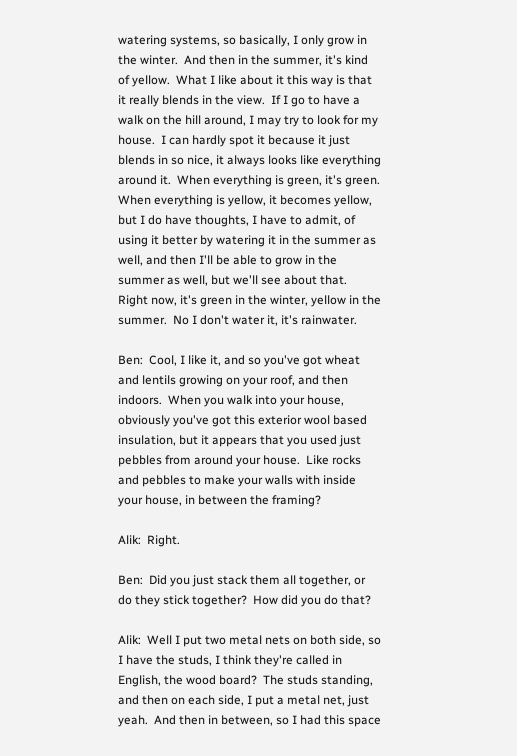watering systems, so basically, I only grow in the winter.  And then in the summer, it's kind of yellow.  What I like about it this way is that it really blends in the view.  If I go to have a walk on the hill around, I may try to look for my house.  I can hardly spot it because it just blends in so nice, it always looks like everything around it.  When everything is green, it's green.  When everything is yellow, it becomes yellow, but I do have thoughts, I have to admit, of using it better by watering it in the summer as well, and then I'll be able to grow in the summer as well, but we'll see about that.  Right now, it's green in the winter, yellow in the summer.  No I don't water it, it's rainwater.

Ben:  Cool, I like it, and so you've got wheat and lentils growing on your roof, and then indoors.  When you walk into your house, obviously you've got this exterior wool based insulation, but it appears that you used just pebbles from around your house.  Like rocks and pebbles to make your walls with inside your house, in between the framing?

Alik:  Right.

Ben:  Did you just stack them all together, or do they stick together?  How did you do that?

Alik:  Well I put two metal nets on both side, so I have the studs, I think they're called in English, the wood board?  The studs standing, and then on each side, I put a metal net, just yeah.  And then in between, so I had this space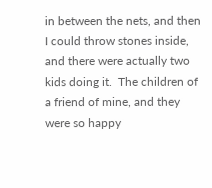in between the nets, and then I could throw stones inside, and there were actually two kids doing it.  The children of a friend of mine, and they were so happy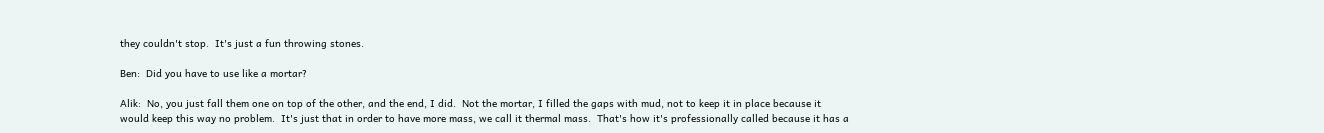they couldn't stop.  It's just a fun throwing stones.

Ben:  Did you have to use like a mortar?

Alik:  No, you just fall them one on top of the other, and the end, I did.  Not the mortar, I filled the gaps with mud, not to keep it in place because it would keep this way no problem.  It's just that in order to have more mass, we call it thermal mass.  That's how it's professionally called because it has a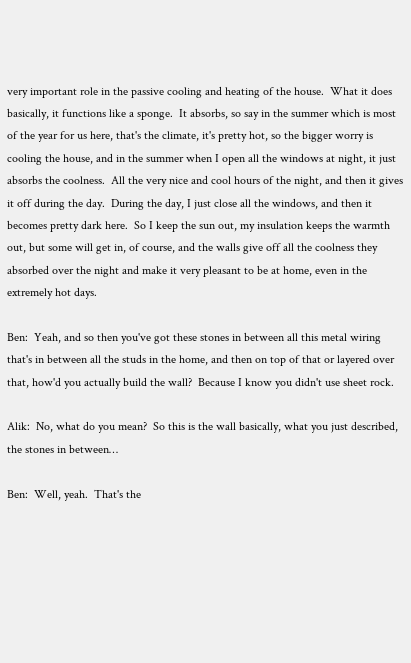very important role in the passive cooling and heating of the house.  What it does basically, it functions like a sponge.  It absorbs, so say in the summer which is most of the year for us here, that's the climate, it's pretty hot, so the bigger worry is cooling the house, and in the summer when I open all the windows at night, it just absorbs the coolness.  All the very nice and cool hours of the night, and then it gives it off during the day.  During the day, I just close all the windows, and then it becomes pretty dark here.  So I keep the sun out, my insulation keeps the warmth out, but some will get in, of course, and the walls give off all the coolness they absorbed over the night and make it very pleasant to be at home, even in the extremely hot days.

Ben:  Yeah, and so then you've got these stones in between all this metal wiring that's in between all the studs in the home, and then on top of that or layered over that, how'd you actually build the wall?  Because I know you didn't use sheet rock.

Alik:  No, what do you mean?  So this is the wall basically, what you just described, the stones in between…

Ben:  Well, yeah.  That's the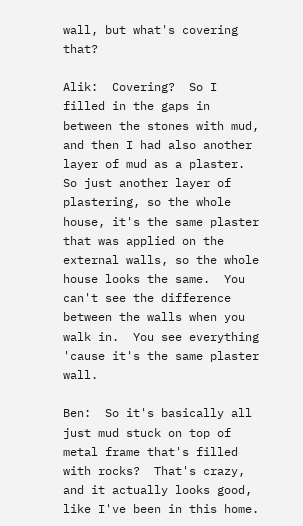wall, but what's covering that?

Alik:  Covering?  So I filled in the gaps in between the stones with mud, and then I had also another layer of mud as a plaster.  So just another layer of plastering, so the whole house, it's the same plaster that was applied on the external walls, so the whole house looks the same.  You can't see the difference between the walls when you walk in.  You see everything 'cause it's the same plaster wall.

Ben:  So it's basically all just mud stuck on top of metal frame that's filled with rocks?  That's crazy, and it actually looks good, like I've been in this home.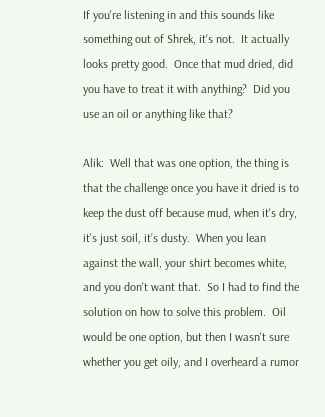If you're listening in and this sounds like something out of Shrek, it's not.  It actually looks pretty good.  Once that mud dried, did you have to treat it with anything?  Did you use an oil or anything like that?

Alik:  Well that was one option, the thing is that the challenge once you have it dried is to keep the dust off because mud, when it's dry, it's just soil, it’s dusty.  When you lean against the wall, your shirt becomes white, and you don't want that.  So I had to find the solution on how to solve this problem.  Oil would be one option, but then I wasn't sure whether you get oily, and I overheard a rumor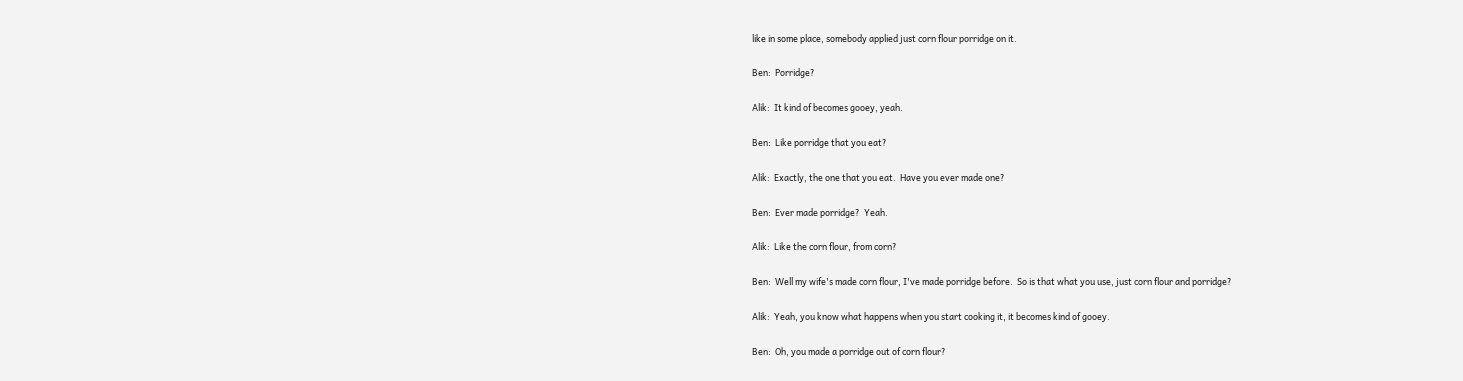like in some place, somebody applied just corn flour porridge on it.

Ben:  Porridge?

Alik:  It kind of becomes gooey, yeah.

Ben:  Like porridge that you eat?

Alik:  Exactly, the one that you eat.  Have you ever made one?

Ben:  Ever made porridge?  Yeah.

Alik:  Like the corn flour, from corn?

Ben:  Well my wife's made corn flour, I've made porridge before.  So is that what you use, just corn flour and porridge?

Alik:  Yeah, you know what happens when you start cooking it, it becomes kind of gooey.

Ben:  Oh, you made a porridge out of corn flour?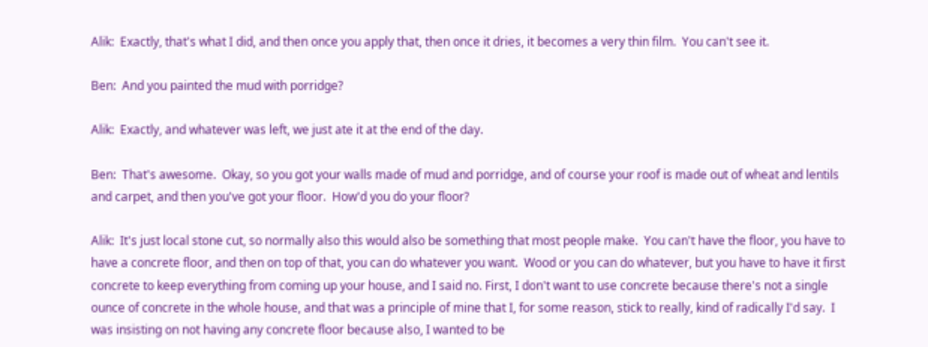Alik:  Exactly, that's what I did, and then once you apply that, then once it dries, it becomes a very thin film.  You can't see it.

Ben:  And you painted the mud with porridge?

Alik:  Exactly, and whatever was left, we just ate it at the end of the day.

Ben:  That's awesome.  Okay, so you got your walls made of mud and porridge, and of course your roof is made out of wheat and lentils and carpet, and then you've got your floor.  How'd you do your floor?

Alik:  It's just local stone cut, so normally also this would also be something that most people make.  You can't have the floor, you have to have a concrete floor, and then on top of that, you can do whatever you want.  Wood or you can do whatever, but you have to have it first concrete to keep everything from coming up your house, and I said no. First, I don't want to use concrete because there's not a single ounce of concrete in the whole house, and that was a principle of mine that I, for some reason, stick to really, kind of radically I'd say.  I was insisting on not having any concrete floor because also, I wanted to be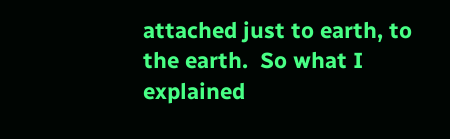attached just to earth, to the earth.  So what I explained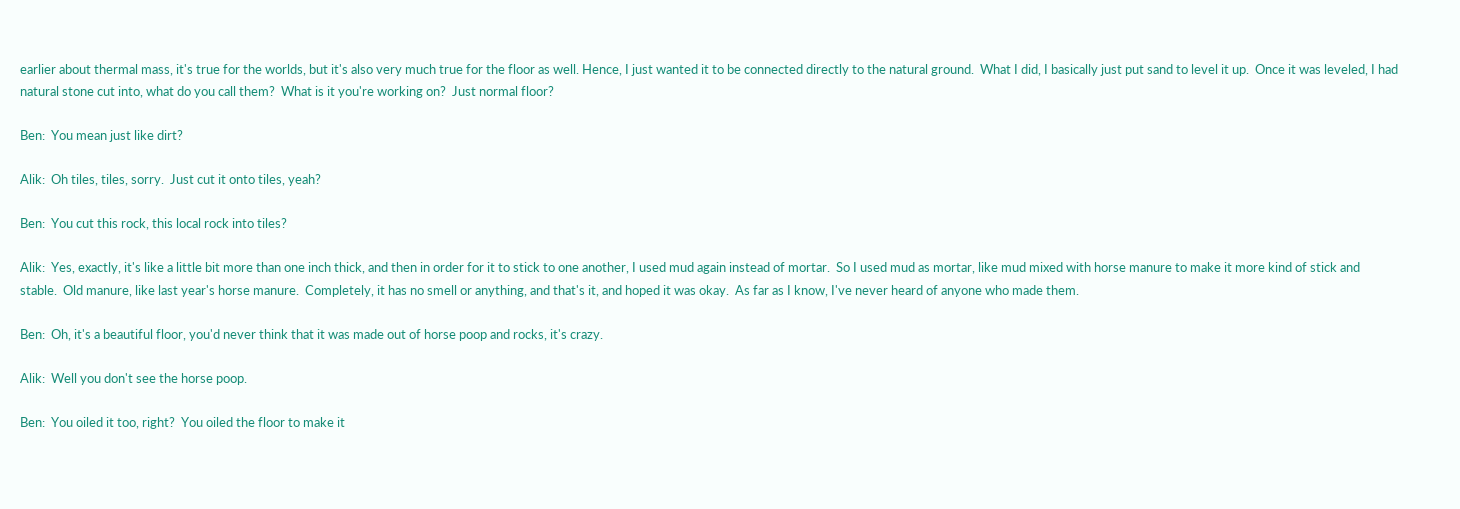earlier about thermal mass, it's true for the worlds, but it's also very much true for the floor as well. Hence, I just wanted it to be connected directly to the natural ground.  What I did, I basically just put sand to level it up.  Once it was leveled, I had natural stone cut into, what do you call them?  What is it you're working on?  Just normal floor?

Ben:  You mean just like dirt?

Alik:  Oh tiles, tiles, sorry.  Just cut it onto tiles, yeah?

Ben:  You cut this rock, this local rock into tiles?

Alik:  Yes, exactly, it's like a little bit more than one inch thick, and then in order for it to stick to one another, I used mud again instead of mortar.  So I used mud as mortar, like mud mixed with horse manure to make it more kind of stick and stable.  Old manure, like last year's horse manure.  Completely, it has no smell or anything, and that's it, and hoped it was okay.  As far as I know, I've never heard of anyone who made them.

Ben:  Oh, it's a beautiful floor, you'd never think that it was made out of horse poop and rocks, it's crazy.

Alik:  Well you don't see the horse poop.

Ben:  You oiled it too, right?  You oiled the floor to make it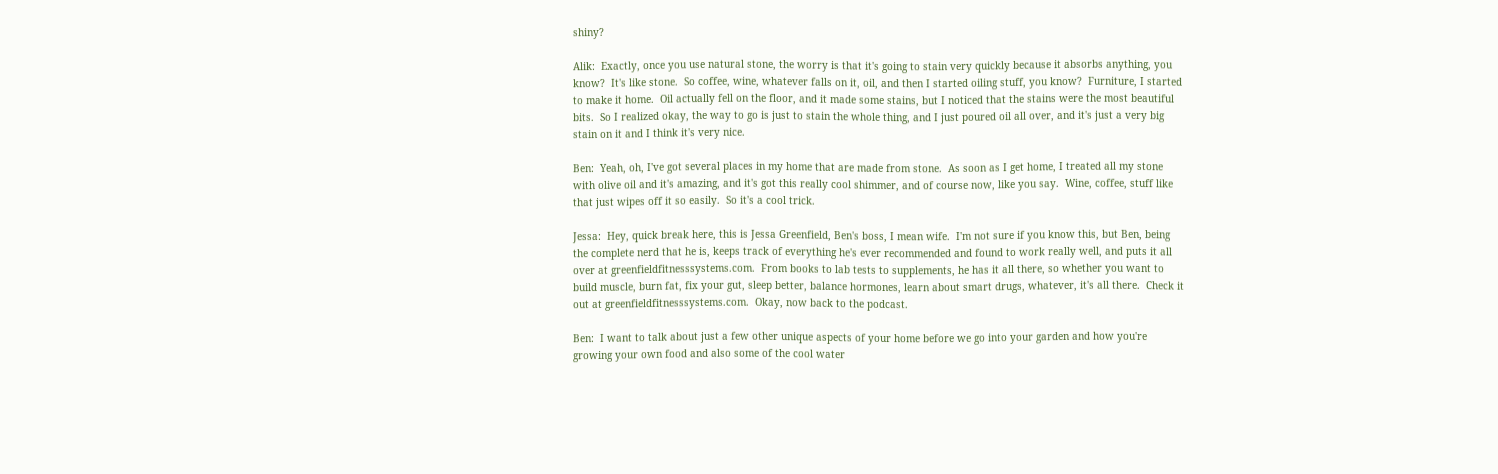shiny?

Alik:  Exactly, once you use natural stone, the worry is that it's going to stain very quickly because it absorbs anything, you know?  It's like stone.  So coffee, wine, whatever falls on it, oil, and then I started oiling stuff, you know?  Furniture, I started to make it home.  Oil actually fell on the floor, and it made some stains, but I noticed that the stains were the most beautiful bits.  So I realized okay, the way to go is just to stain the whole thing, and I just poured oil all over, and it's just a very big stain on it and I think it's very nice.

Ben:  Yeah, oh, I've got several places in my home that are made from stone.  As soon as I get home, I treated all my stone with olive oil and it's amazing, and it's got this really cool shimmer, and of course now, like you say.  Wine, coffee, stuff like that just wipes off it so easily.  So it's a cool trick.

Jessa:  Hey, quick break here, this is Jessa Greenfield, Ben's boss, I mean wife.  I'm not sure if you know this, but Ben, being the complete nerd that he is, keeps track of everything he's ever recommended and found to work really well, and puts it all over at greenfieldfitnesssystems.com.  From books to lab tests to supplements, he has it all there, so whether you want to build muscle, burn fat, fix your gut, sleep better, balance hormones, learn about smart drugs, whatever, it's all there.  Check it out at greenfieldfitnesssystems.com.  Okay, now back to the podcast.

Ben:  I want to talk about just a few other unique aspects of your home before we go into your garden and how you're growing your own food and also some of the cool water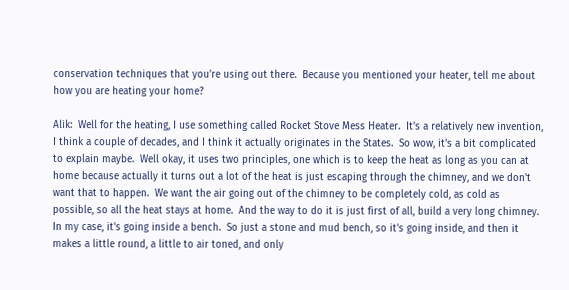conservation techniques that you're using out there.  Because you mentioned your heater, tell me about how you are heating your home?

Alik:  Well for the heating, I use something called Rocket Stove Mess Heater.  It's a relatively new invention, I think a couple of decades, and I think it actually originates in the States.  So wow, it's a bit complicated to explain maybe.  Well okay, it uses two principles, one which is to keep the heat as long as you can at home because actually it turns out a lot of the heat is just escaping through the chimney, and we don't want that to happen.  We want the air going out of the chimney to be completely cold, as cold as possible, so all the heat stays at home.  And the way to do it is just first of all, build a very long chimney.  In my case, it's going inside a bench.  So just a stone and mud bench, so it's going inside, and then it makes a little round, a little to air toned, and only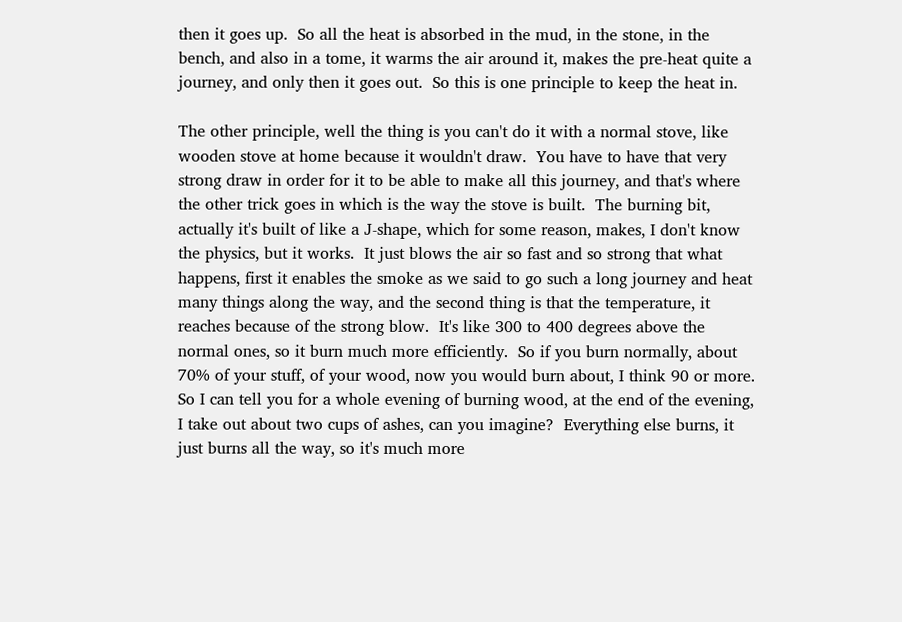then it goes up.  So all the heat is absorbed in the mud, in the stone, in the bench, and also in a tome, it warms the air around it, makes the pre-heat quite a journey, and only then it goes out.  So this is one principle to keep the heat in.

The other principle, well the thing is you can't do it with a normal stove, like wooden stove at home because it wouldn't draw.  You have to have that very strong draw in order for it to be able to make all this journey, and that's where the other trick goes in which is the way the stove is built.  The burning bit, actually it's built of like a J-shape, which for some reason, makes, I don't know the physics, but it works.  It just blows the air so fast and so strong that what happens, first it enables the smoke as we said to go such a long journey and heat many things along the way, and the second thing is that the temperature, it reaches because of the strong blow.  It's like 300 to 400 degrees above the normal ones, so it burn much more efficiently.  So if you burn normally, about 70% of your stuff, of your wood, now you would burn about, I think 90 or more.  So I can tell you for a whole evening of burning wood, at the end of the evening, I take out about two cups of ashes, can you imagine?  Everything else burns, it just burns all the way, so it's much more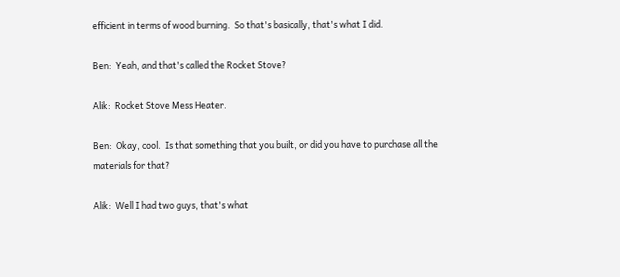efficient in terms of wood burning.  So that's basically, that's what I did.

Ben:  Yeah, and that's called the Rocket Stove?

Alik:  Rocket Stove Mess Heater.

Ben:  Okay, cool.  Is that something that you built, or did you have to purchase all the materials for that?

Alik:  Well I had two guys, that's what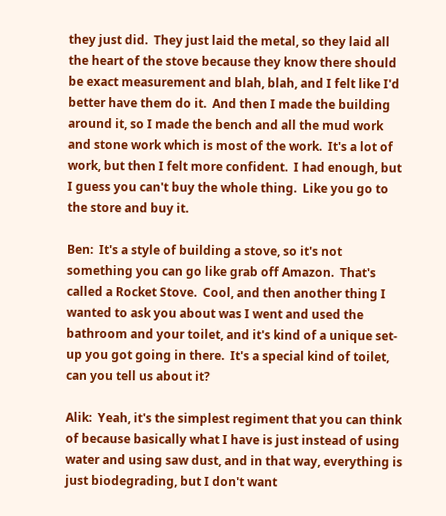they just did.  They just laid the metal, so they laid all the heart of the stove because they know there should be exact measurement and blah, blah, and I felt like I'd better have them do it.  And then I made the building around it, so I made the bench and all the mud work and stone work which is most of the work.  It's a lot of work, but then I felt more confident.  I had enough, but I guess you can't buy the whole thing.  Like you go to the store and buy it.

Ben:  It's a style of building a stove, so it's not something you can go like grab off Amazon.  That's called a Rocket Stove.  Cool, and then another thing I wanted to ask you about was I went and used the bathroom and your toilet, and it's kind of a unique set-up you got going in there.  It's a special kind of toilet, can you tell us about it?

Alik:  Yeah, it's the simplest regiment that you can think of because basically what I have is just instead of using water and using saw dust, and in that way, everything is just biodegrading, but I don't want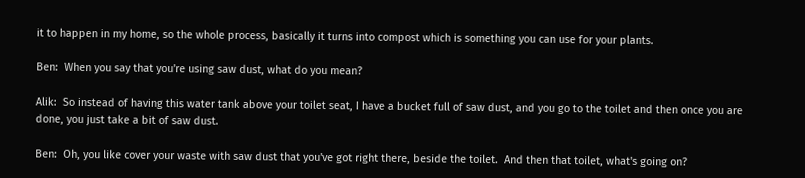it to happen in my home, so the whole process, basically it turns into compost which is something you can use for your plants.

Ben:  When you say that you're using saw dust, what do you mean?

Alik:  So instead of having this water tank above your toilet seat, I have a bucket full of saw dust, and you go to the toilet and then once you are done, you just take a bit of saw dust.

Ben:  Oh, you like cover your waste with saw dust that you've got right there, beside the toilet.  And then that toilet, what's going on?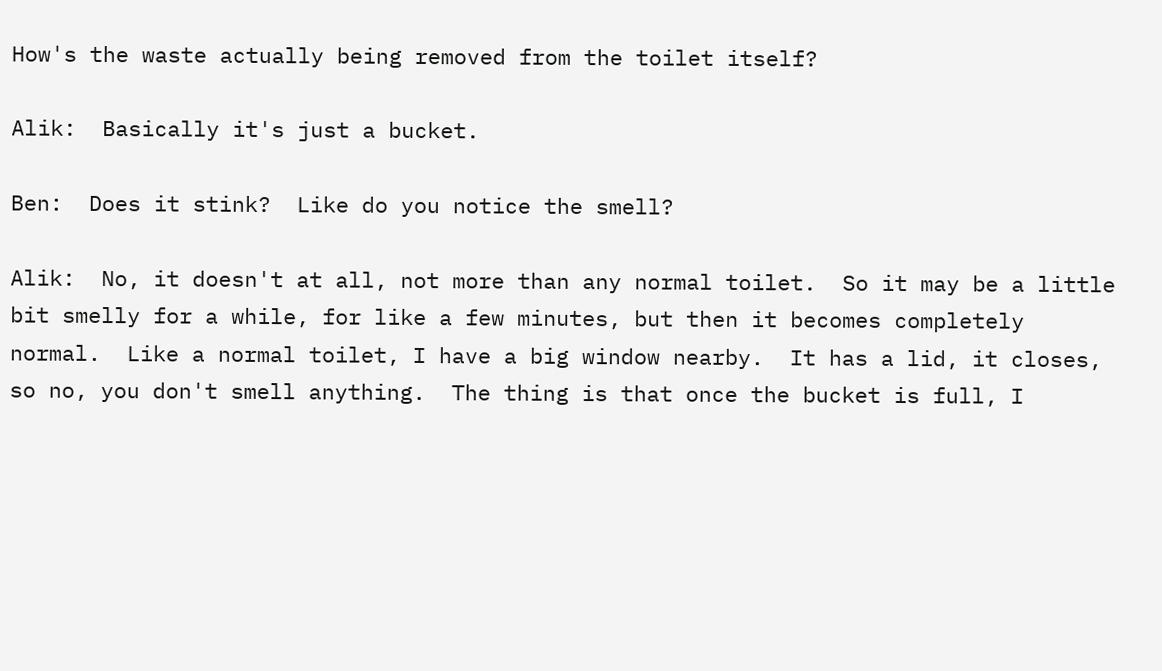How's the waste actually being removed from the toilet itself?

Alik:  Basically it's just a bucket.

Ben:  Does it stink?  Like do you notice the smell?

Alik:  No, it doesn't at all, not more than any normal toilet.  So it may be a little bit smelly for a while, for like a few minutes, but then it becomes completely normal.  Like a normal toilet, I have a big window nearby.  It has a lid, it closes, so no, you don't smell anything.  The thing is that once the bucket is full, I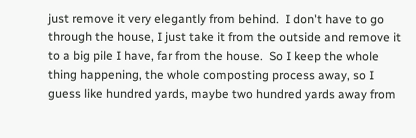just remove it very elegantly from behind.  I don't have to go through the house, I just take it from the outside and remove it to a big pile I have, far from the house.  So I keep the whole thing happening, the whole composting process away, so I guess like hundred yards, maybe two hundred yards away from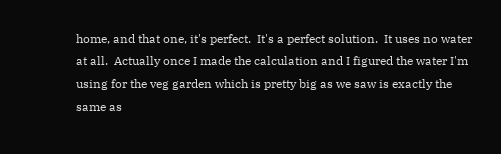home, and that one, it's perfect.  It's a perfect solution.  It uses no water at all.  Actually once I made the calculation and I figured the water I'm using for the veg garden which is pretty big as we saw is exactly the same as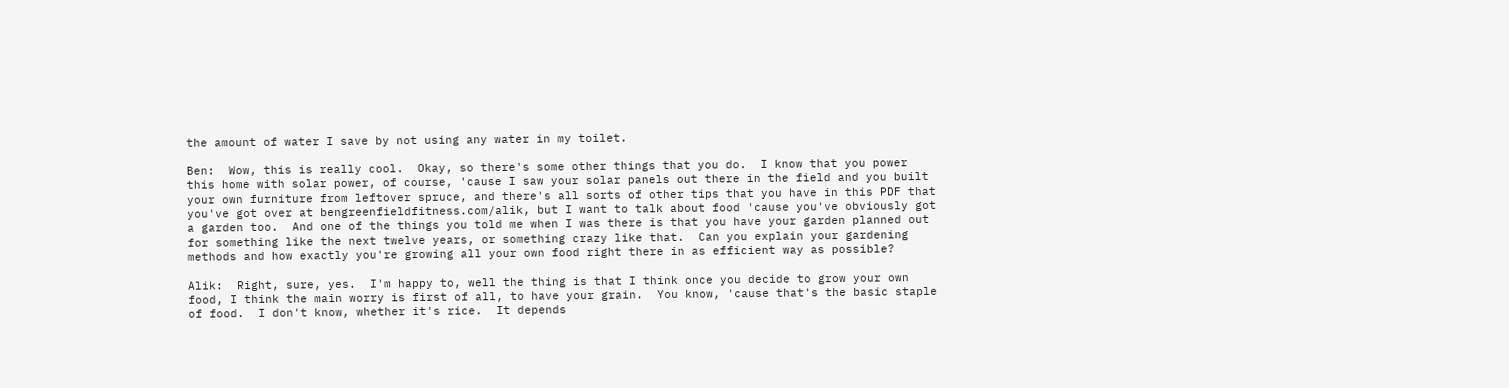the amount of water I save by not using any water in my toilet.

Ben:  Wow, this is really cool.  Okay, so there's some other things that you do.  I know that you power this home with solar power, of course, 'cause I saw your solar panels out there in the field and you built your own furniture from leftover spruce, and there's all sorts of other tips that you have in this PDF that you've got over at bengreenfieldfitness.com/alik, but I want to talk about food 'cause you've obviously got a garden too.  And one of the things you told me when I was there is that you have your garden planned out for something like the next twelve years, or something crazy like that.  Can you explain your gardening methods and how exactly you're growing all your own food right there in as efficient way as possible?

Alik:  Right, sure, yes.  I'm happy to, well the thing is that I think once you decide to grow your own food, I think the main worry is first of all, to have your grain.  You know, 'cause that's the basic staple of food.  I don't know, whether it's rice.  It depends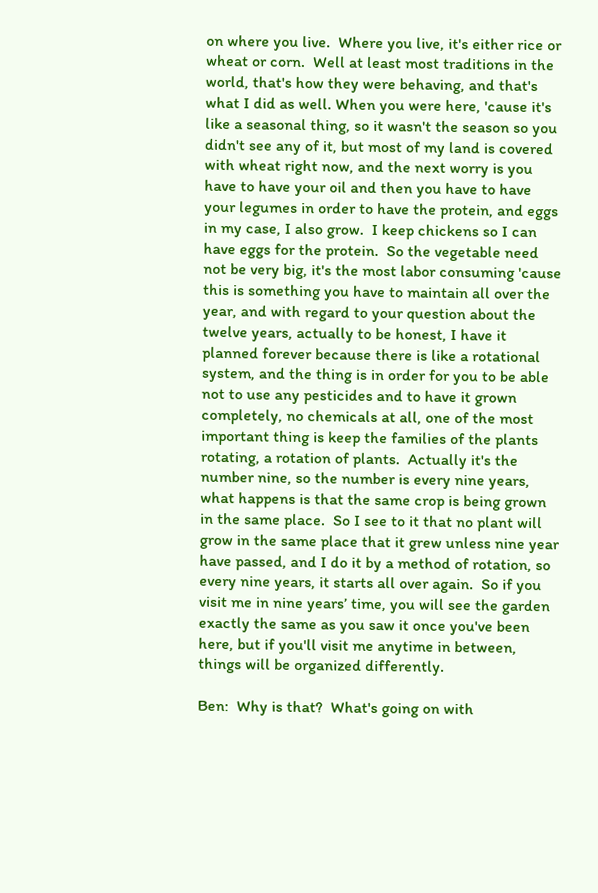on where you live.  Where you live, it's either rice or wheat or corn.  Well at least most traditions in the world, that's how they were behaving, and that's what I did as well. When you were here, 'cause it's like a seasonal thing, so it wasn't the season so you didn't see any of it, but most of my land is covered with wheat right now, and the next worry is you have to have your oil and then you have to have your legumes in order to have the protein, and eggs in my case, I also grow.  I keep chickens so I can have eggs for the protein.  So the vegetable need not be very big, it's the most labor consuming 'cause this is something you have to maintain all over the year, and with regard to your question about the twelve years, actually to be honest, I have it planned forever because there is like a rotational system, and the thing is in order for you to be able not to use any pesticides and to have it grown completely, no chemicals at all, one of the most important thing is keep the families of the plants rotating, a rotation of plants.  Actually it's the number nine, so the number is every nine years, what happens is that the same crop is being grown in the same place.  So I see to it that no plant will grow in the same place that it grew unless nine year have passed, and I do it by a method of rotation, so every nine years, it starts all over again.  So if you visit me in nine years’ time, you will see the garden exactly the same as you saw it once you've been here, but if you'll visit me anytime in between, things will be organized differently.

Ben:  Why is that?  What's going on with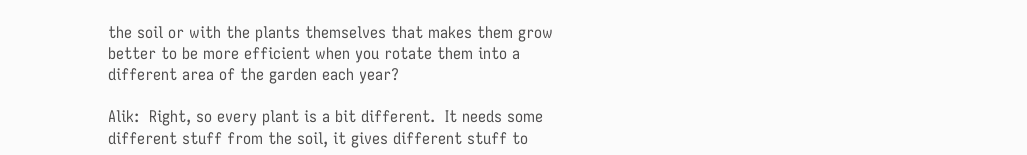the soil or with the plants themselves that makes them grow better to be more efficient when you rotate them into a different area of the garden each year?

Alik:  Right, so every plant is a bit different.  It needs some different stuff from the soil, it gives different stuff to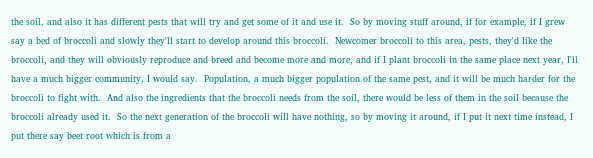the soil, and also it has different pests that will try and get some of it and use it.  So by moving stuff around, if for example, if I grew say a bed of broccoli and slowly they'll start to develop around this broccoli.  Newcomer broccoli to this area, pests, they'd like the broccoli, and they will obviously reproduce and breed and become more and more, and if I plant broccoli in the same place next year, I'll have a much bigger community, I would say.  Population, a much bigger population of the same pest, and it will be much harder for the broccoli to fight with.  And also the ingredients that the broccoli needs from the soil, there would be less of them in the soil because the broccoli already used it.  So the next generation of the broccoli will have nothing, so by moving it around, if I put it next time instead, I put there say beet root which is from a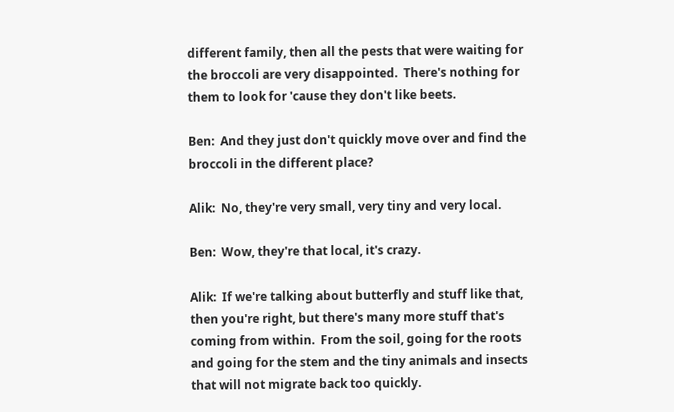different family, then all the pests that were waiting for the broccoli are very disappointed.  There's nothing for them to look for 'cause they don't like beets.

Ben:  And they just don't quickly move over and find the broccoli in the different place?

Alik:  No, they're very small, very tiny and very local.

Ben:  Wow, they're that local, it's crazy.

Alik:  If we're talking about butterfly and stuff like that, then you're right, but there's many more stuff that's coming from within.  From the soil, going for the roots and going for the stem and the tiny animals and insects that will not migrate back too quickly.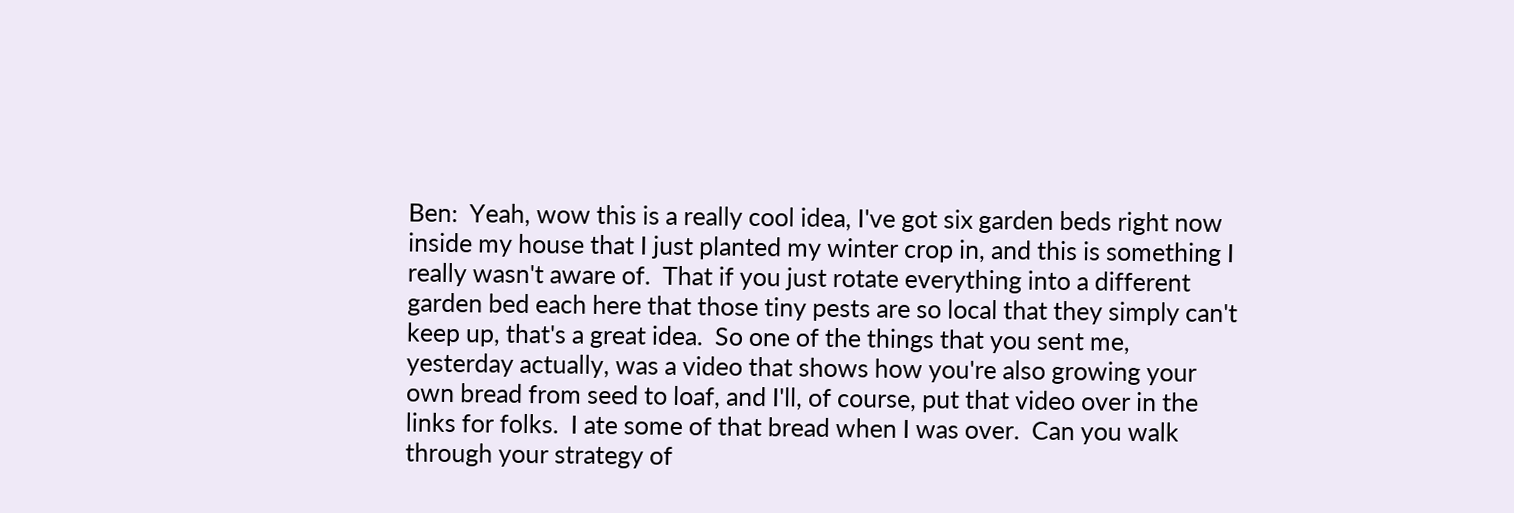Ben:  Yeah, wow this is a really cool idea, I've got six garden beds right now inside my house that I just planted my winter crop in, and this is something I really wasn't aware of.  That if you just rotate everything into a different garden bed each here that those tiny pests are so local that they simply can't keep up, that's a great idea.  So one of the things that you sent me, yesterday actually, was a video that shows how you're also growing your own bread from seed to loaf, and I'll, of course, put that video over in the links for folks.  I ate some of that bread when I was over.  Can you walk through your strategy of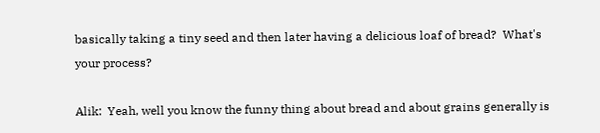basically taking a tiny seed and then later having a delicious loaf of bread?  What's your process?

Alik:  Yeah, well you know the funny thing about bread and about grains generally is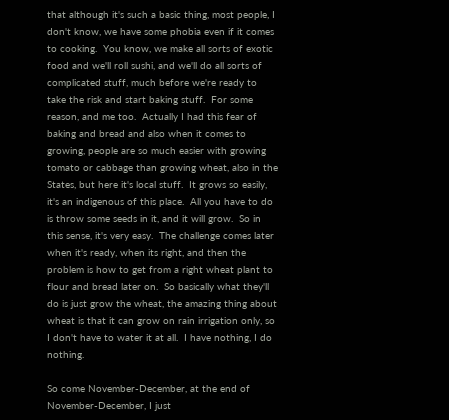that although it's such a basic thing, most people, I don't know, we have some phobia even if it comes to cooking.  You know, we make all sorts of exotic food and we'll roll sushi, and we'll do all sorts of complicated stuff, much before we're ready to take the risk and start baking stuff.  For some reason, and me too.  Actually I had this fear of baking and bread and also when it comes to growing, people are so much easier with growing tomato or cabbage than growing wheat, also in the States, but here it's local stuff.  It grows so easily, it's an indigenous of this place.  All you have to do is throw some seeds in it, and it will grow.  So in this sense, it's very easy.  The challenge comes later when it's ready, when its right, and then the problem is how to get from a right wheat plant to flour and bread later on.  So basically what they'll do is just grow the wheat, the amazing thing about wheat is that it can grow on rain irrigation only, so I don't have to water it at all.  I have nothing, I do nothing.

So come November-December, at the end of November-December, I just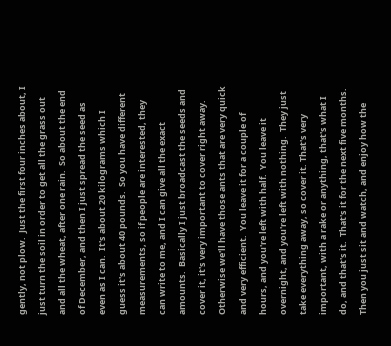gently, not plow.  Just the first four inches about, I just turn the soil in order to get all the grass out and all the wheat, after one rain.  So about the end of December, and then I just spread the seed as even as I can.  It's about 20 kilograms which I guess it's about 40 pounds.  So you have different measurements, so if people are interested, they can write to me, and I can give all the exact amounts.  Basically I just broadcast the seeds and cover it, it's very important to cover right away.  Otherwise we'll have those ants that are very quick and very efficient.  You leave it for a couple of hours, and you're left with half.  You leave it overnight, and you're left with nothing.  They just take everything away, so cover it. That's very important, with a rake or anything, that's what I do, and that's it.  That's it for the next five months.  Then you just sit and watch, and enjoy how the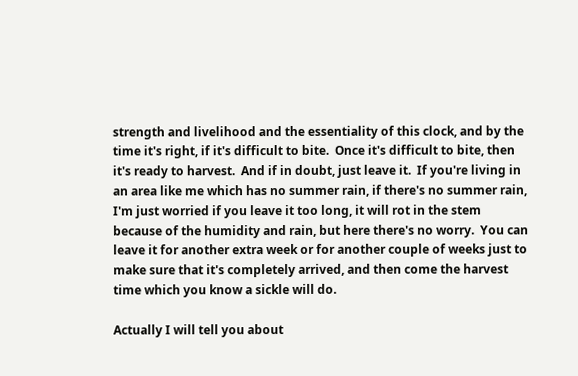strength and livelihood and the essentiality of this clock, and by the time it's right, if it's difficult to bite.  Once it's difficult to bite, then it's ready to harvest.  And if in doubt, just leave it.  If you're living in an area like me which has no summer rain, if there's no summer rain, I'm just worried if you leave it too long, it will rot in the stem because of the humidity and rain, but here there's no worry.  You can leave it for another extra week or for another couple of weeks just to make sure that it's completely arrived, and then come the harvest time which you know a sickle will do.

Actually I will tell you about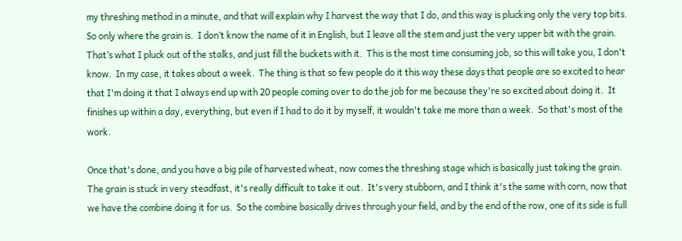my threshing method in a minute, and that will explain why I harvest the way that I do, and this way is plucking only the very top bits.  So only where the grain is.  I don’t know the name of it in English, but I leave all the stem and just the very upper bit with the grain.  That’s what I pluck out of the stalks, and just fill the buckets with it.  This is the most time consuming job, so this will take you, I don't know.  In my case, it takes about a week.  The thing is that so few people do it this way these days that people are so excited to hear that I'm doing it that I always end up with 20 people coming over to do the job for me because they're so excited about doing it.  It finishes up within a day, everything, but even if I had to do it by myself, it wouldn't take me more than a week.  So that's most of the work.

Once that's done, and you have a big pile of harvested wheat, now comes the threshing stage which is basically just taking the grain.  The grain is stuck in very steadfast, it's really difficult to take it out.  It's very stubborn, and I think it's the same with corn, now that we have the combine doing it for us.  So the combine basically drives through your field, and by the end of the row, one of its side is full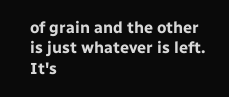of grain and the other is just whatever is left.  It's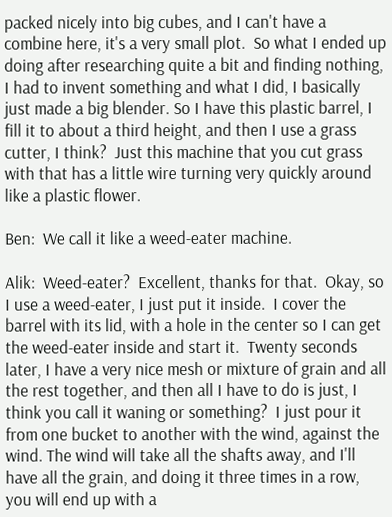packed nicely into big cubes, and I can't have a combine here, it's a very small plot.  So what I ended up doing after researching quite a bit and finding nothing, I had to invent something and what I did, I basically just made a big blender. So I have this plastic barrel, I fill it to about a third height, and then I use a grass cutter, I think?  Just this machine that you cut grass with that has a little wire turning very quickly around like a plastic flower.

Ben:  We call it like a weed-eater machine.

Alik:  Weed-eater?  Excellent, thanks for that.  Okay, so I use a weed-eater, I just put it inside.  I cover the barrel with its lid, with a hole in the center so I can get the weed-eater inside and start it.  Twenty seconds later, I have a very nice mesh or mixture of grain and all the rest together, and then all I have to do is just, I think you call it waning or something?  I just pour it from one bucket to another with the wind, against the wind. The wind will take all the shafts away, and I'll have all the grain, and doing it three times in a row, you will end up with a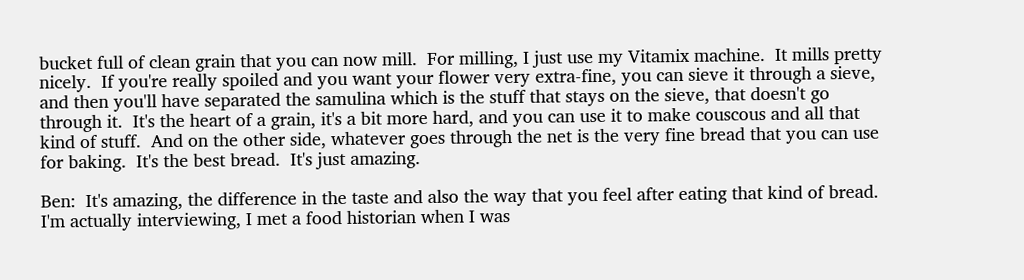bucket full of clean grain that you can now mill.  For milling, I just use my Vitamix machine.  It mills pretty nicely.  If you're really spoiled and you want your flower very extra-fine, you can sieve it through a sieve, and then you'll have separated the samulina which is the stuff that stays on the sieve, that doesn't go through it.  It's the heart of a grain, it's a bit more hard, and you can use it to make couscous and all that kind of stuff.  And on the other side, whatever goes through the net is the very fine bread that you can use for baking.  It's the best bread.  It's just amazing.

Ben:  It's amazing, the difference in the taste and also the way that you feel after eating that kind of bread.  I'm actually interviewing, I met a food historian when I was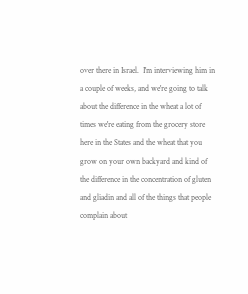over there in Israel.  I'm interviewing him in a couple of weeks, and we're going to talk about the difference in the wheat a lot of times we're eating from the grocery store here in the States and the wheat that you grow on your own backyard and kind of the difference in the concentration of gluten and gliadin and all of the things that people complain about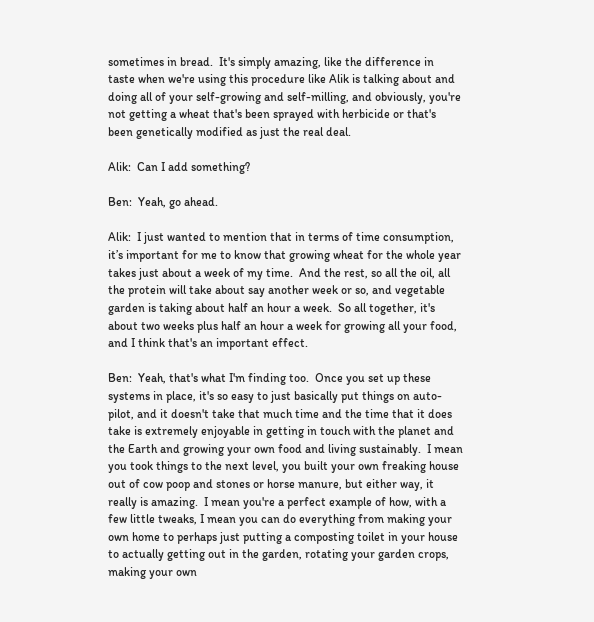sometimes in bread.  It's simply amazing, like the difference in taste when we're using this procedure like Alik is talking about and doing all of your self-growing and self-milling, and obviously, you're not getting a wheat that's been sprayed with herbicide or that's been genetically modified as just the real deal.

Alik:  Can I add something?

Ben:  Yeah, go ahead.

Alik:  I just wanted to mention that in terms of time consumption, it’s important for me to know that growing wheat for the whole year takes just about a week of my time.  And the rest, so all the oil, all the protein will take about say another week or so, and vegetable garden is taking about half an hour a week.  So all together, it's about two weeks plus half an hour a week for growing all your food, and I think that's an important effect.

Ben:  Yeah, that's what I'm finding too.  Once you set up these systems in place, it's so easy to just basically put things on auto-pilot, and it doesn't take that much time and the time that it does take is extremely enjoyable in getting in touch with the planet and the Earth and growing your own food and living sustainably.  I mean you took things to the next level, you built your own freaking house out of cow poop and stones or horse manure, but either way, it really is amazing.  I mean you're a perfect example of how, with a few little tweaks, I mean you can do everything from making your own home to perhaps just putting a composting toilet in your house to actually getting out in the garden, rotating your garden crops, making your own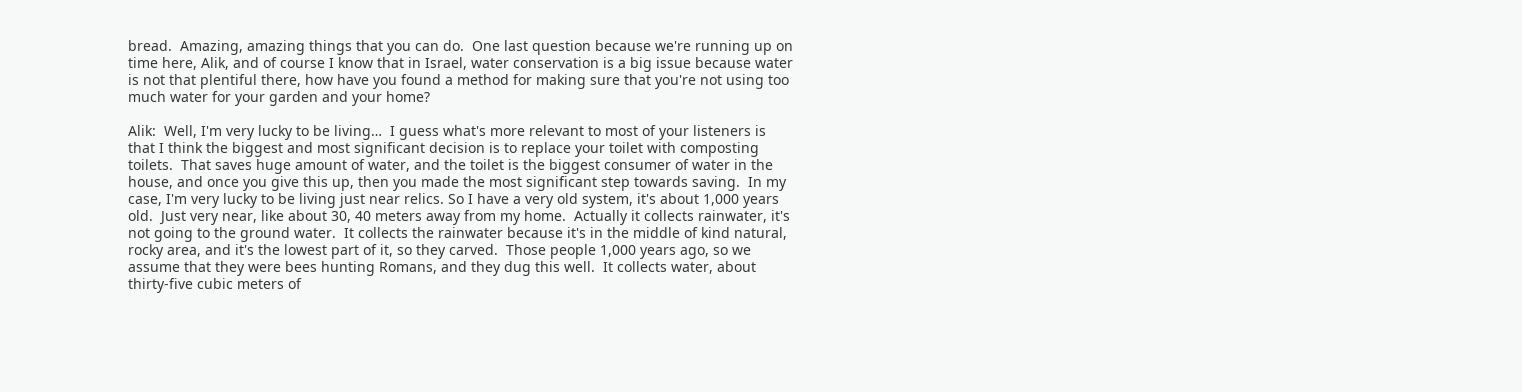bread.  Amazing, amazing things that you can do.  One last question because we're running up on time here, Alik, and of course I know that in Israel, water conservation is a big issue because water is not that plentiful there, how have you found a method for making sure that you're not using too much water for your garden and your home?

Alik:  Well, I'm very lucky to be living…  I guess what's more relevant to most of your listeners is that I think the biggest and most significant decision is to replace your toilet with composting toilets.  That saves huge amount of water, and the toilet is the biggest consumer of water in the house, and once you give this up, then you made the most significant step towards saving.  In my case, I'm very lucky to be living just near relics. So I have a very old system, it's about 1,000 years old.  Just very near, like about 30, 40 meters away from my home.  Actually it collects rainwater, it's not going to the ground water.  It collects the rainwater because it's in the middle of kind natural, rocky area, and it's the lowest part of it, so they carved.  Those people 1,000 years ago, so we assume that they were bees hunting Romans, and they dug this well.  It collects water, about thirty-five cubic meters of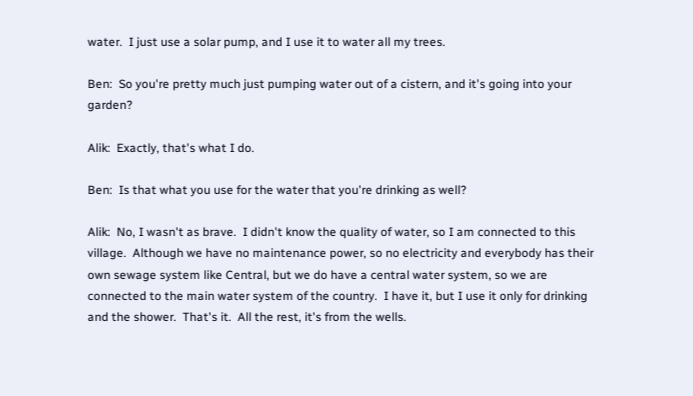water.  I just use a solar pump, and I use it to water all my trees.

Ben:  So you're pretty much just pumping water out of a cistern, and it's going into your garden?

Alik:  Exactly, that's what I do.

Ben:  Is that what you use for the water that you're drinking as well?

Alik:  No, I wasn't as brave.  I didn't know the quality of water, so I am connected to this village.  Although we have no maintenance power, so no electricity and everybody has their own sewage system like Central, but we do have a central water system, so we are connected to the main water system of the country.  I have it, but I use it only for drinking and the shower.  That's it.  All the rest, it's from the wells.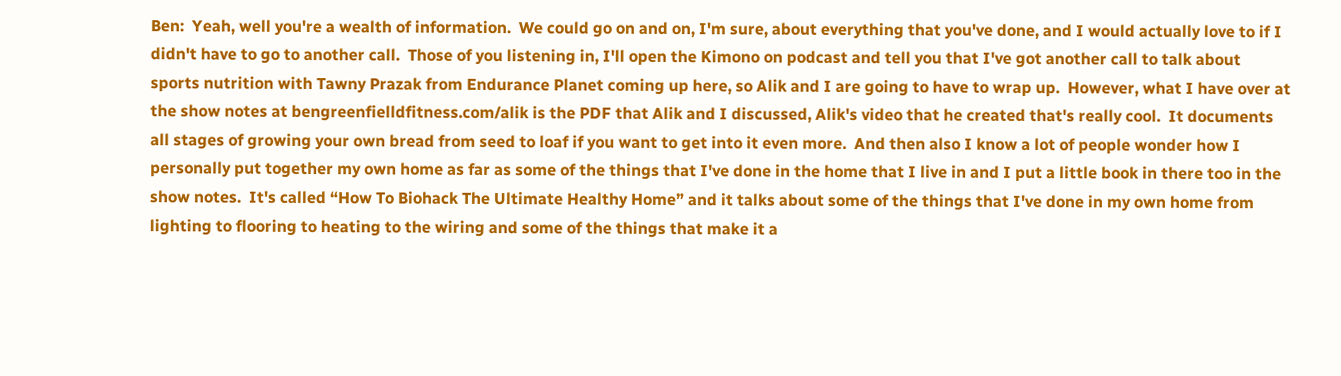Ben:  Yeah, well you're a wealth of information.  We could go on and on, I'm sure, about everything that you've done, and I would actually love to if I didn't have to go to another call.  Those of you listening in, I'll open the Kimono on podcast and tell you that I've got another call to talk about sports nutrition with Tawny Prazak from Endurance Planet coming up here, so Alik and I are going to have to wrap up.  However, what I have over at the show notes at bengreenfielldfitness.com/alik is the PDF that Alik and I discussed, Alik's video that he created that's really cool.  It documents all stages of growing your own bread from seed to loaf if you want to get into it even more.  And then also I know a lot of people wonder how I personally put together my own home as far as some of the things that I've done in the home that I live in and I put a little book in there too in the show notes.  It's called “How To Biohack The Ultimate Healthy Home” and it talks about some of the things that I've done in my own home from lighting to flooring to heating to the wiring and some of the things that make it a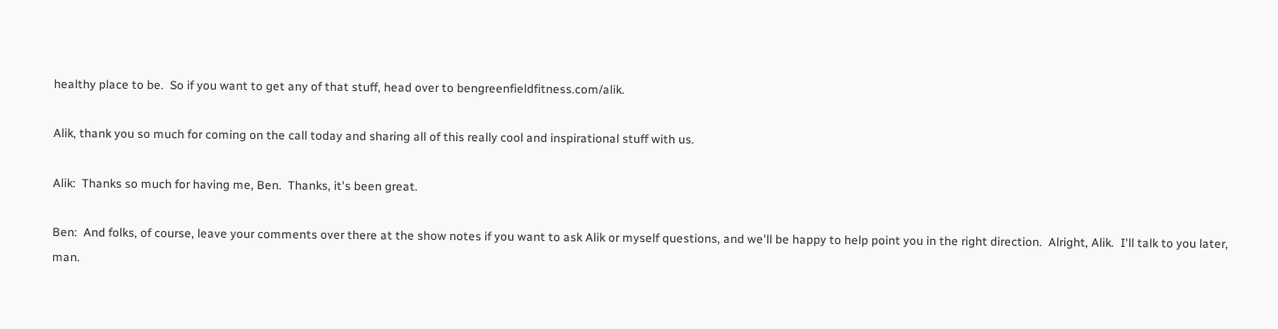healthy place to be.  So if you want to get any of that stuff, head over to bengreenfieldfitness.com/alik.

Alik, thank you so much for coming on the call today and sharing all of this really cool and inspirational stuff with us.

Alik:  Thanks so much for having me, Ben.  Thanks, it's been great.

Ben:  And folks, of course, leave your comments over there at the show notes if you want to ask Alik or myself questions, and we'll be happy to help point you in the right direction.  Alright, Alik.  I'll talk to you later, man.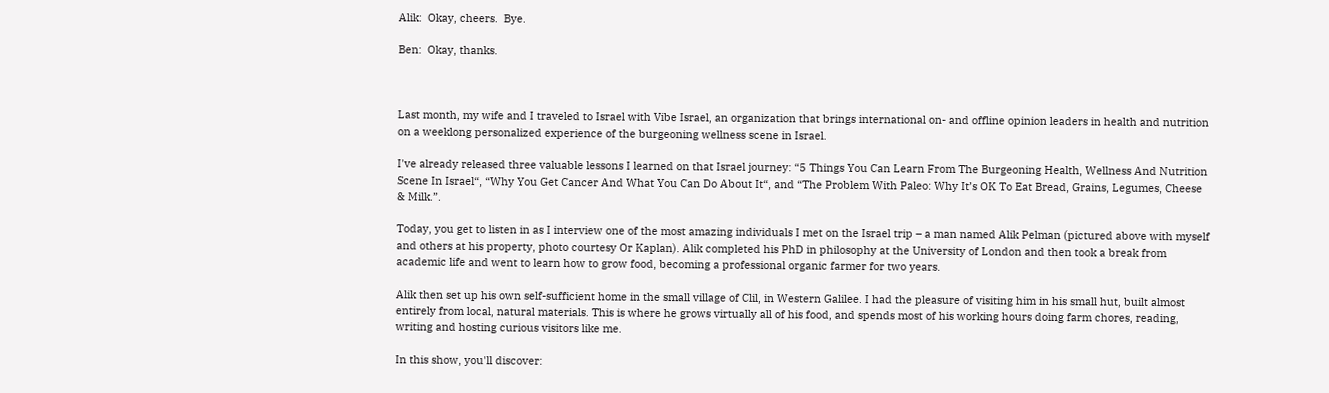Alik:  Okay, cheers.  Bye.

Ben:  Okay, thanks.



Last month, my wife and I traveled to Israel with Vibe Israel, an organization that brings international on- and offline opinion leaders in health and nutrition on a weeklong personalized experience of the burgeoning wellness scene in Israel.

I've already released three valuable lessons I learned on that Israel journey: “5 Things You Can Learn From The Burgeoning Health, Wellness And Nutrition Scene In Israel“, “Why You Get Cancer And What You Can Do About It“, and “The Problem With Paleo: Why It’s OK To Eat Bread, Grains, Legumes, Cheese & Milk.”.

Today, you get to listen in as I interview one of the most amazing individuals I met on the Israel trip – a man named Alik Pelman (pictured above with myself and others at his property, photo courtesy Or Kaplan). Alik completed his PhD in philosophy at the University of London and then took a break from academic life and went to learn how to grow food, becoming a professional organic farmer for two years.

Alik then set up his own self-sufficient home in the small village of Clil, in Western Galilee. I had the pleasure of visiting him in his small hut, built almost entirely from local, natural materials. This is where he grows virtually all of his food, and spends most of his working hours doing farm chores, reading, writing and hosting curious visitors like me.

In this show, you'll discover: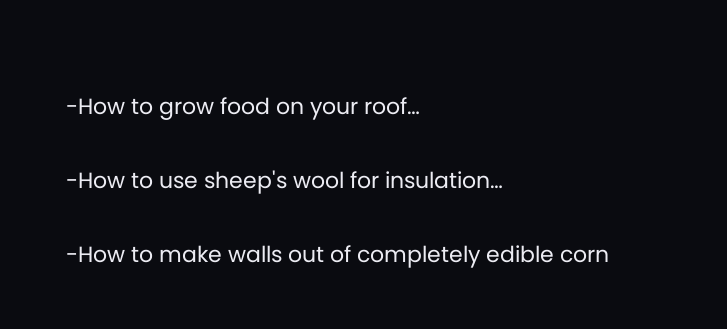-How to grow food on your roof…

-How to use sheep's wool for insulation…

-How to make walls out of completely edible corn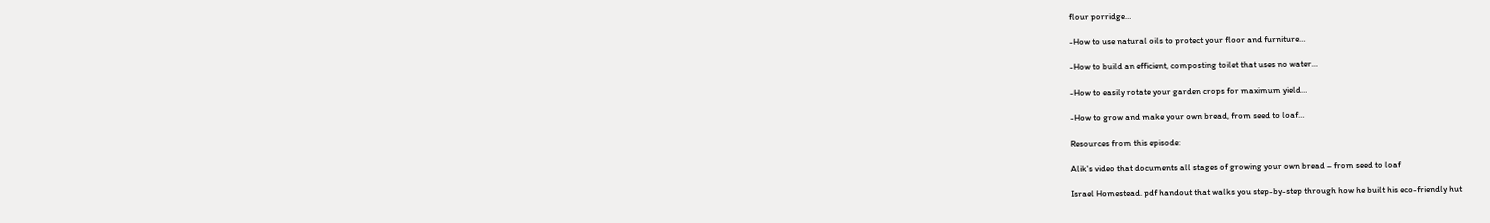flour porridge…

-How to use natural oils to protect your floor and furniture…

-How to build an efficient, composting toilet that uses no water…

-How to easily rotate your garden crops for maximum yield…

-How to grow and make your own bread, from seed to loaf…

Resources from this episode:

Alik's video that documents all stages of growing your own bread – from seed to loaf

Israel Homestead. pdf handout that walks you step-by-step through how he built his eco-friendly hut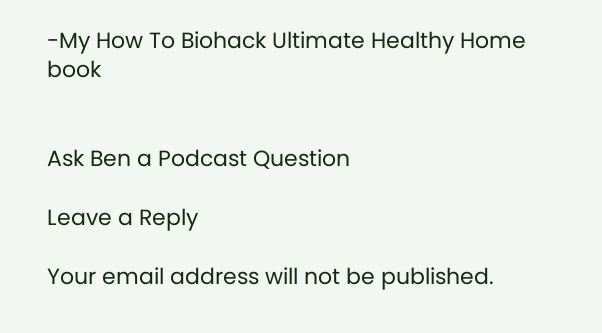-My How To Biohack Ultimate Healthy Home book


Ask Ben a Podcast Question

Leave a Reply

Your email address will not be published.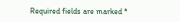Required fields are marked *